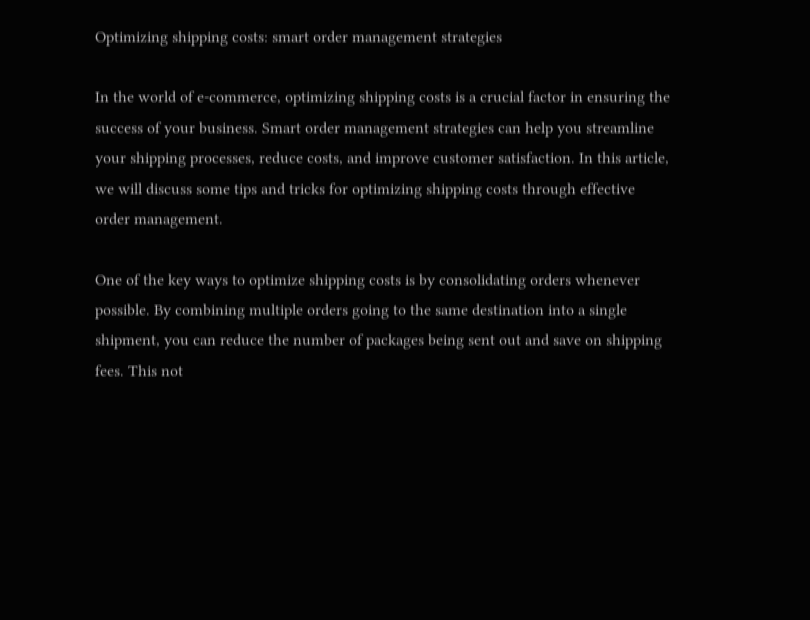Optimizing shipping costs: smart order management strategies

In the world of e-commerce, optimizing shipping costs is a crucial factor in ensuring the success of your business. Smart order management strategies can help you streamline your shipping processes, reduce costs, and improve customer satisfaction. In this article, we will discuss some tips and tricks for optimizing shipping costs through effective order management.

One of the key ways to optimize shipping costs is by consolidating orders whenever possible. By combining multiple orders going to the same destination into a single shipment, you can reduce the number of packages being sent out and save on shipping fees. This not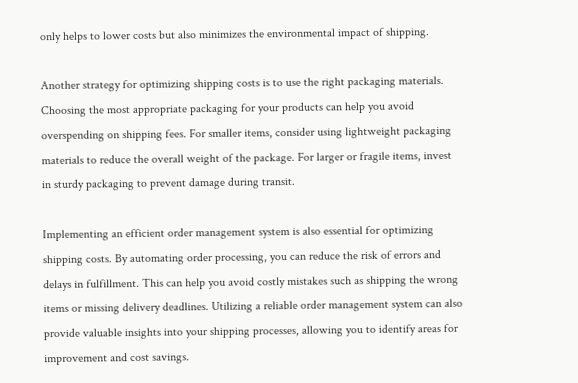only helps to lower costs but also minimizes the environmental impact of shipping.

Another strategy for optimizing shipping costs is to use the right packaging materials. Choosing the most appropriate packaging for your products can help you avoid overspending on shipping fees. For smaller items, consider using lightweight packaging materials to reduce the overall weight of the package. For larger or fragile items, invest in sturdy packaging to prevent damage during transit.

Implementing an efficient order management system is also essential for optimizing shipping costs. By automating order processing, you can reduce the risk of errors and delays in fulfillment. This can help you avoid costly mistakes such as shipping the wrong items or missing delivery deadlines. Utilizing a reliable order management system can also provide valuable insights into your shipping processes, allowing you to identify areas for improvement and cost savings.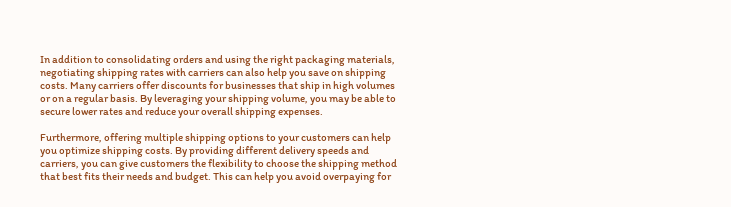In addition to consolidating orders and using the right packaging materials, negotiating shipping rates with carriers can also help you save on shipping costs. Many carriers offer discounts for businesses that ship in high volumes or on a regular basis. By leveraging your shipping volume, you may be able to secure lower rates and reduce your overall shipping expenses.

Furthermore, offering multiple shipping options to your customers can help you optimize shipping costs. By providing different delivery speeds and carriers, you can give customers the flexibility to choose the shipping method that best fits their needs and budget. This can help you avoid overpaying for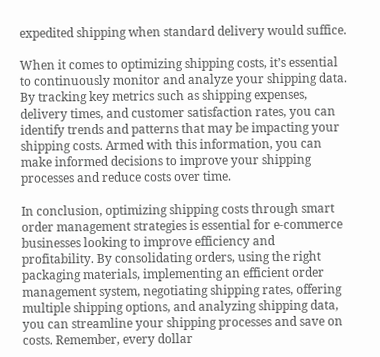expedited shipping when standard delivery would suffice.

When it comes to optimizing shipping costs, it’s essential to continuously monitor and analyze your shipping data. By tracking key metrics such as shipping expenses, delivery times, and customer satisfaction rates, you can identify trends and patterns that may be impacting your shipping costs. Armed with this information, you can make informed decisions to improve your shipping processes and reduce costs over time.

In conclusion, optimizing shipping costs through smart order management strategies is essential for e-commerce businesses looking to improve efficiency and profitability. By consolidating orders, using the right packaging materials, implementing an efficient order management system, negotiating shipping rates, offering multiple shipping options, and analyzing shipping data, you can streamline your shipping processes and save on costs. Remember, every dollar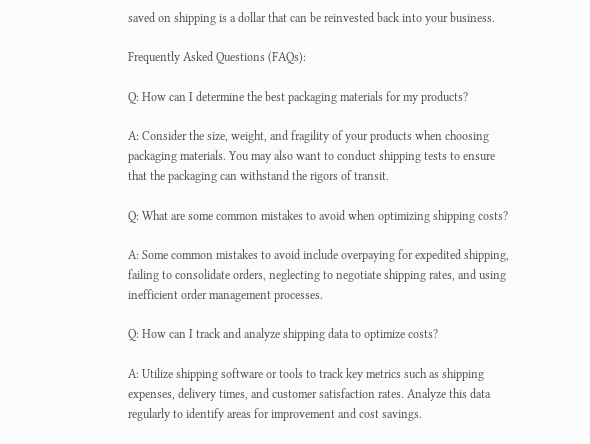saved on shipping is a dollar that can be reinvested back into your business.

Frequently Asked Questions (FAQs):

Q: How can I determine the best packaging materials for my products?

A: Consider the size, weight, and fragility of your products when choosing packaging materials. You may also want to conduct shipping tests to ensure that the packaging can withstand the rigors of transit.

Q: What are some common mistakes to avoid when optimizing shipping costs?

A: Some common mistakes to avoid include overpaying for expedited shipping, failing to consolidate orders, neglecting to negotiate shipping rates, and using inefficient order management processes.

Q: How can I track and analyze shipping data to optimize costs?

A: Utilize shipping software or tools to track key metrics such as shipping expenses, delivery times, and customer satisfaction rates. Analyze this data regularly to identify areas for improvement and cost savings.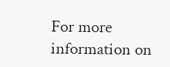For more information on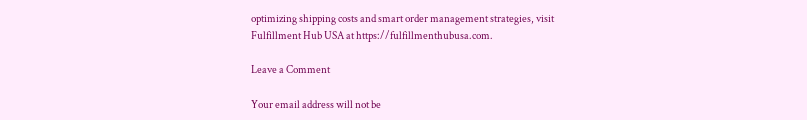optimizing shipping costs and smart order management strategies, visit Fulfillment Hub USA at https://fulfillmenthubusa.com.

Leave a Comment

Your email address will not be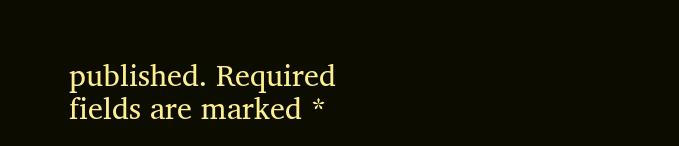published. Required fields are marked *